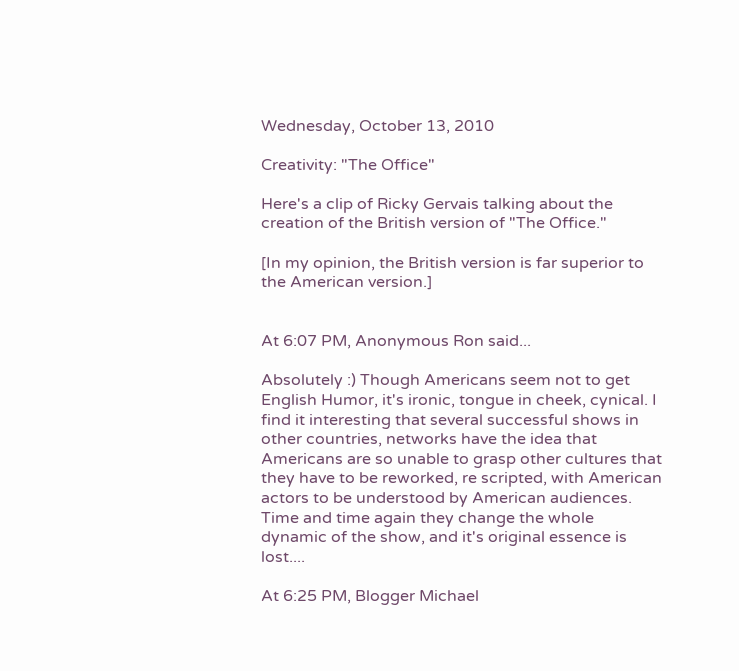Wednesday, October 13, 2010

Creativity: "The Office"

Here's a clip of Ricky Gervais talking about the creation of the British version of "The Office."

[In my opinion, the British version is far superior to the American version.]


At 6:07 PM, Anonymous Ron said...

Absolutely :) Though Americans seem not to get English Humor, it's ironic, tongue in cheek, cynical. I find it interesting that several successful shows in other countries, networks have the idea that Americans are so unable to grasp other cultures that they have to be reworked, re scripted, with American actors to be understood by American audiences. Time and time again they change the whole dynamic of the show, and it's original essence is lost....

At 6:25 PM, Blogger Michael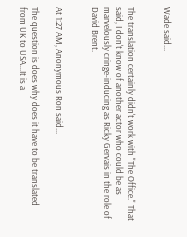Wade said...


The translation certainly didn't work with "The Office." That said, I don't know of another actor who could be as marvelously cringe-inducing as Ricky Gervais in the role of David Brent.


At 1:27 AM, Anonymous Ron said...

The question is does why does it have to be translated from UK to USA...It is a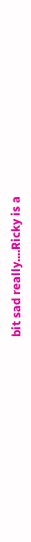bit sad really....Ricky is a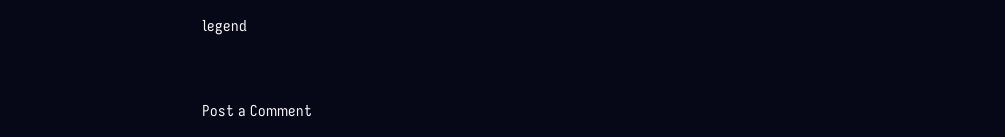legend


Post a Comment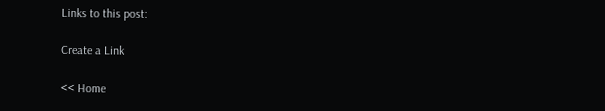Links to this post:

Create a Link

<< Home